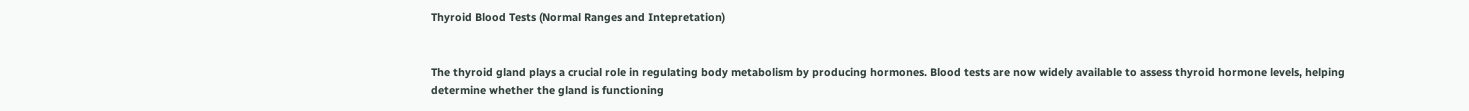Thyroid Blood Tests (Normal Ranges and Intepretation)


The thyroid gland plays a crucial role in regulating body metabolism by producing hormones. Blood tests are now widely available to assess thyroid hormone levels, helping determine whether the gland is functioning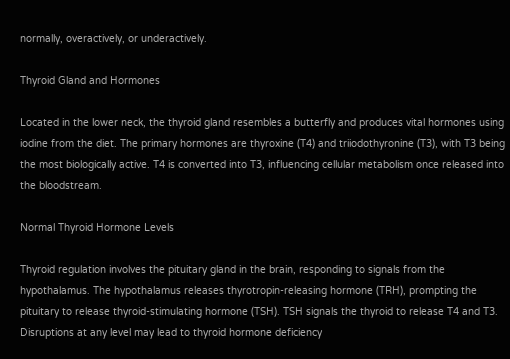normally, overactively, or underactively.

Thyroid Gland and Hormones

Located in the lower neck, the thyroid gland resembles a butterfly and produces vital hormones using iodine from the diet. The primary hormones are thyroxine (T4) and triiodothyronine (T3), with T3 being the most biologically active. T4 is converted into T3, influencing cellular metabolism once released into the bloodstream.

Normal Thyroid Hormone Levels

Thyroid regulation involves the pituitary gland in the brain, responding to signals from the hypothalamus. The hypothalamus releases thyrotropin-releasing hormone (TRH), prompting the pituitary to release thyroid-stimulating hormone (TSH). TSH signals the thyroid to release T4 and T3. Disruptions at any level may lead to thyroid hormone deficiency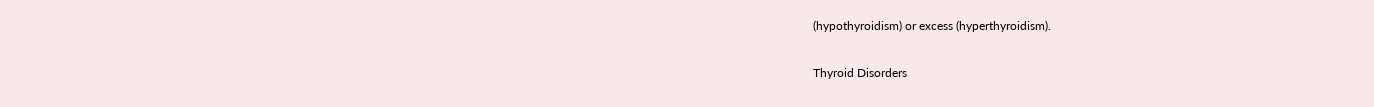(hypothyroidism) or excess (hyperthyroidism).

Thyroid Disorders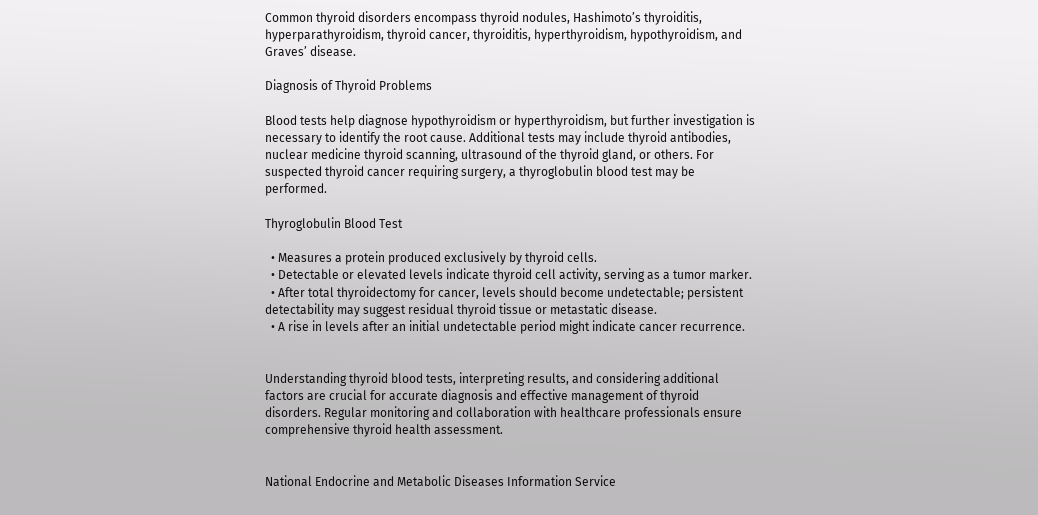Common thyroid disorders encompass thyroid nodules, Hashimoto’s thyroiditis, hyperparathyroidism, thyroid cancer, thyroiditis, hyperthyroidism, hypothyroidism, and Graves’ disease.

Diagnosis of Thyroid Problems

Blood tests help diagnose hypothyroidism or hyperthyroidism, but further investigation is necessary to identify the root cause. Additional tests may include thyroid antibodies, nuclear medicine thyroid scanning, ultrasound of the thyroid gland, or others. For suspected thyroid cancer requiring surgery, a thyroglobulin blood test may be performed.

Thyroglobulin Blood Test

  • Measures a protein produced exclusively by thyroid cells.
  • Detectable or elevated levels indicate thyroid cell activity, serving as a tumor marker.
  • After total thyroidectomy for cancer, levels should become undetectable; persistent detectability may suggest residual thyroid tissue or metastatic disease.
  • A rise in levels after an initial undetectable period might indicate cancer recurrence.


Understanding thyroid blood tests, interpreting results, and considering additional factors are crucial for accurate diagnosis and effective management of thyroid disorders. Regular monitoring and collaboration with healthcare professionals ensure comprehensive thyroid health assessment.


National Endocrine and Metabolic Diseases Information Service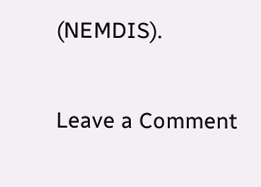(NEMDIS).

Leave a Comment